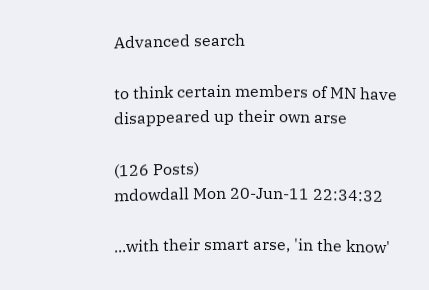Advanced search

to think certain members of MN have disappeared up their own arse

(126 Posts)
mdowdall Mon 20-Jun-11 22:34:32

...with their smart arse, 'in the know'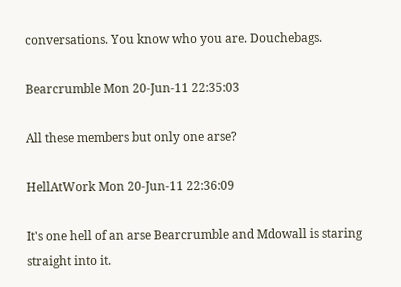conversations. You know who you are. Douchebags.

Bearcrumble Mon 20-Jun-11 22:35:03

All these members but only one arse?

HellAtWork Mon 20-Jun-11 22:36:09

It's one hell of an arse Bearcrumble and Mdowall is staring straight into it.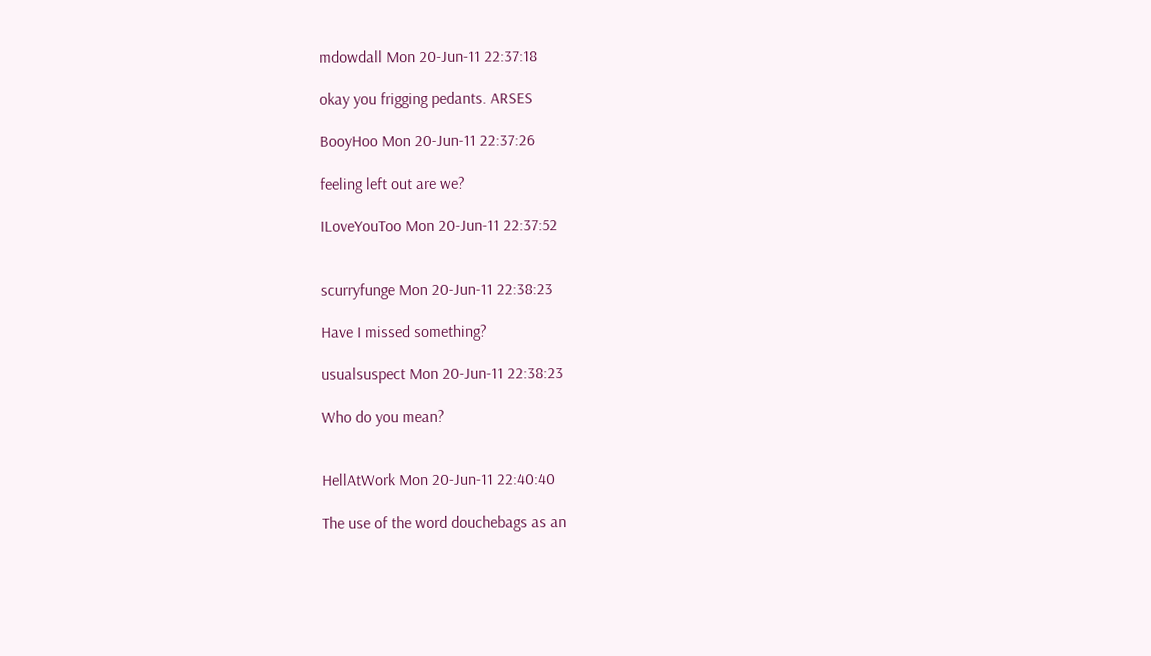mdowdall Mon 20-Jun-11 22:37:18

okay you frigging pedants. ARSES

BooyHoo Mon 20-Jun-11 22:37:26

feeling left out are we?

ILoveYouToo Mon 20-Jun-11 22:37:52


scurryfunge Mon 20-Jun-11 22:38:23

Have I missed something?

usualsuspect Mon 20-Jun-11 22:38:23

Who do you mean?


HellAtWork Mon 20-Jun-11 22:40:40

The use of the word douchebags as an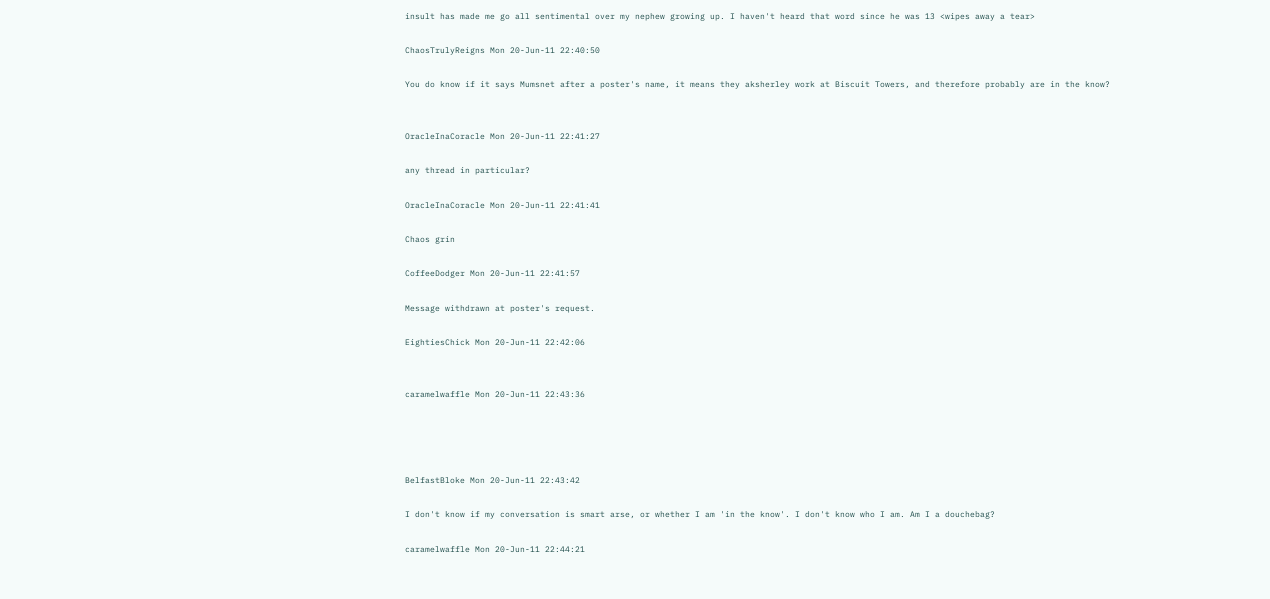insult has made me go all sentimental over my nephew growing up. I haven't heard that word since he was 13 <wipes away a tear>

ChaosTrulyReigns Mon 20-Jun-11 22:40:50

You do know if it says Mumsnet after a poster's name, it means they aksherley work at Biscuit Towers, and therefore probably are in the know?


OracleInaCoracle Mon 20-Jun-11 22:41:27

any thread in particular?

OracleInaCoracle Mon 20-Jun-11 22:41:41

Chaos grin

CoffeeDodger Mon 20-Jun-11 22:41:57

Message withdrawn at poster's request.

EightiesChick Mon 20-Jun-11 22:42:06


caramelwaffle Mon 20-Jun-11 22:43:36




BelfastBloke Mon 20-Jun-11 22:43:42

I don't know if my conversation is smart arse, or whether I am 'in the know'. I don't know who I am. Am I a douchebag?

caramelwaffle Mon 20-Jun-11 22:44:21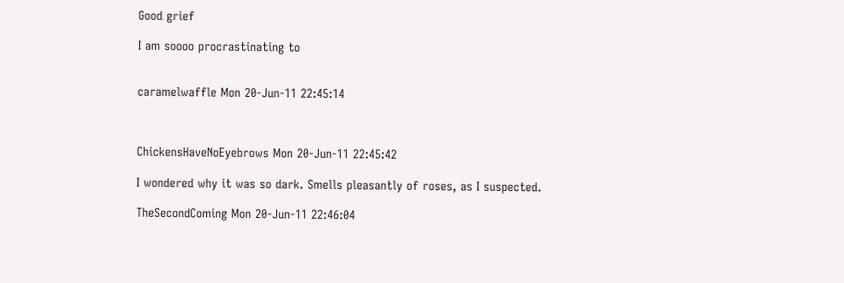Good grief

I am soooo procrastinating to


caramelwaffle Mon 20-Jun-11 22:45:14



ChickensHaveNoEyebrows Mon 20-Jun-11 22:45:42

I wondered why it was so dark. Smells pleasantly of roses, as I suspected.

TheSecondComing Mon 20-Jun-11 22:46:04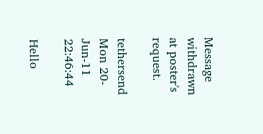Message withdrawn at poster's request.

tethersend Mon 20-Jun-11 22:46:44

Hello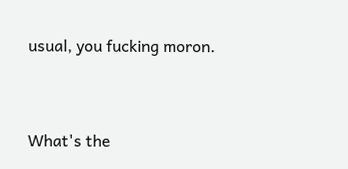usual, you fucking moron.


What's the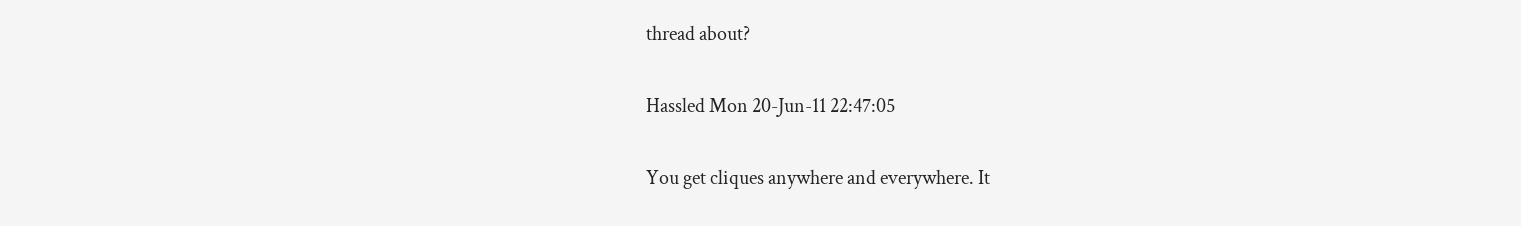thread about?

Hassled Mon 20-Jun-11 22:47:05

You get cliques anywhere and everywhere. It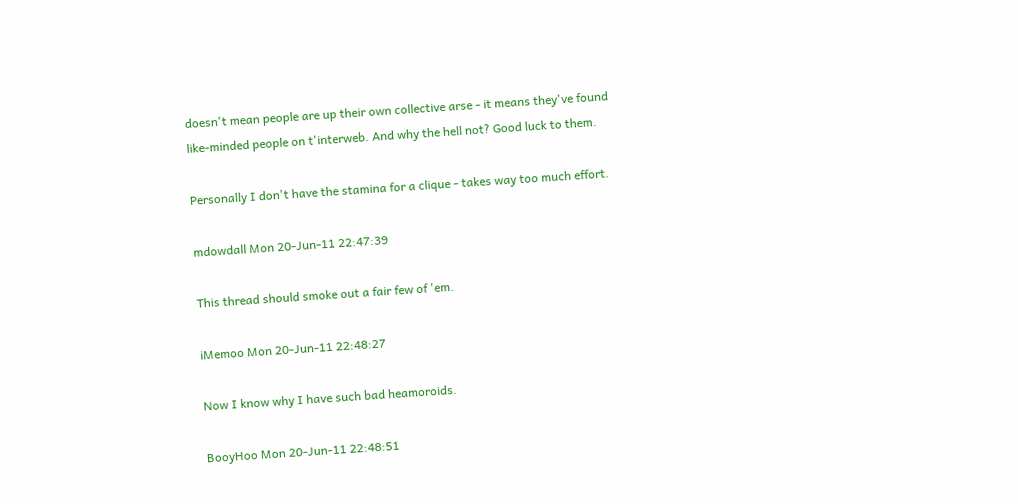doesn't mean people are up their own collective arse - it means they've found like-minded people on t'interweb. And why the hell not? Good luck to them.

Personally I don't have the stamina for a clique - takes way too much effort.

mdowdall Mon 20-Jun-11 22:47:39

This thread should smoke out a fair few of 'em.

iMemoo Mon 20-Jun-11 22:48:27

Now I know why I have such bad heamoroids.

BooyHoo Mon 20-Jun-11 22:48:51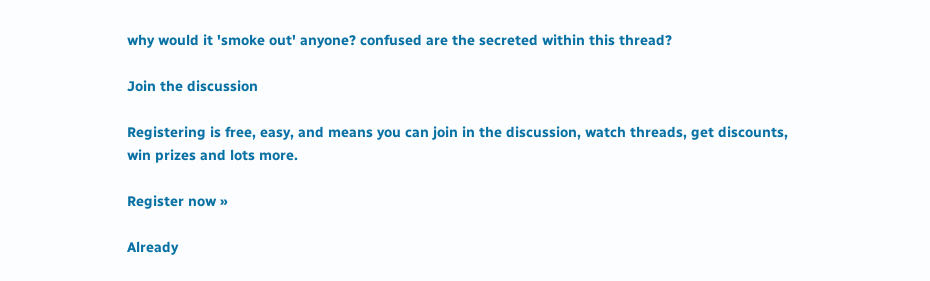why would it 'smoke out' anyone? confused are the secreted within this thread?

Join the discussion

Registering is free, easy, and means you can join in the discussion, watch threads, get discounts, win prizes and lots more.

Register now »

Already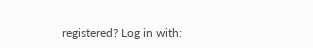registered? Log in with: